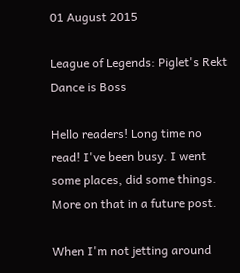01 August 2015

League of Legends: Piglet's Rekt Dance is Boss

Hello readers! Long time no read! I've been busy. I went some places, did some things. More on that in a future post.

When I'm not jetting around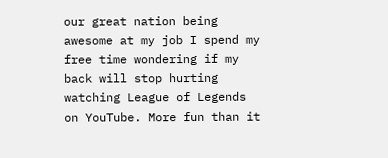our great nation being awesome at my job I spend my free time wondering if my back will stop hurting watching League of Legends on YouTube. More fun than it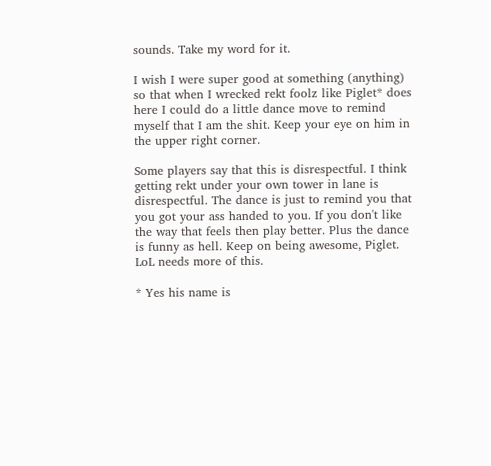sounds. Take my word for it.

I wish I were super good at something (anything) so that when I wrecked rekt foolz like Piglet* does here I could do a little dance move to remind myself that I am the shit. Keep your eye on him in the upper right corner.

Some players say that this is disrespectful. I think getting rekt under your own tower in lane is disrespectful. The dance is just to remind you that you got your ass handed to you. If you don't like the way that feels then play better. Plus the dance is funny as hell. Keep on being awesome, Piglet. LoL needs more of this.

* Yes his name is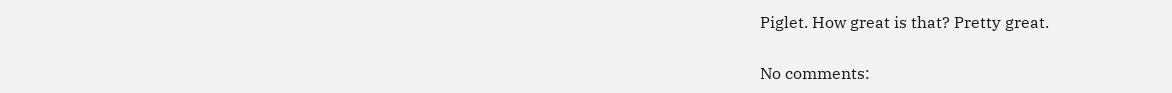Piglet. How great is that? Pretty great.

No comments: